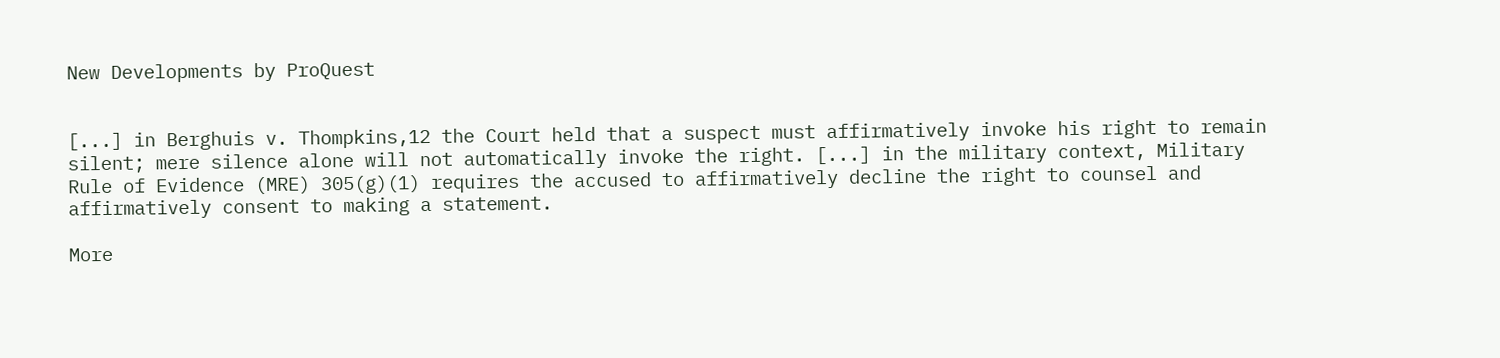New Developments by ProQuest


[...] in Berghuis v. Thompkins,12 the Court held that a suspect must affirmatively invoke his right to remain silent; mere silence alone will not automatically invoke the right. [...] in the military context, Military Rule of Evidence (MRE) 305(g)(1) requires the accused to affirmatively decline the right to counsel and affirmatively consent to making a statement.

More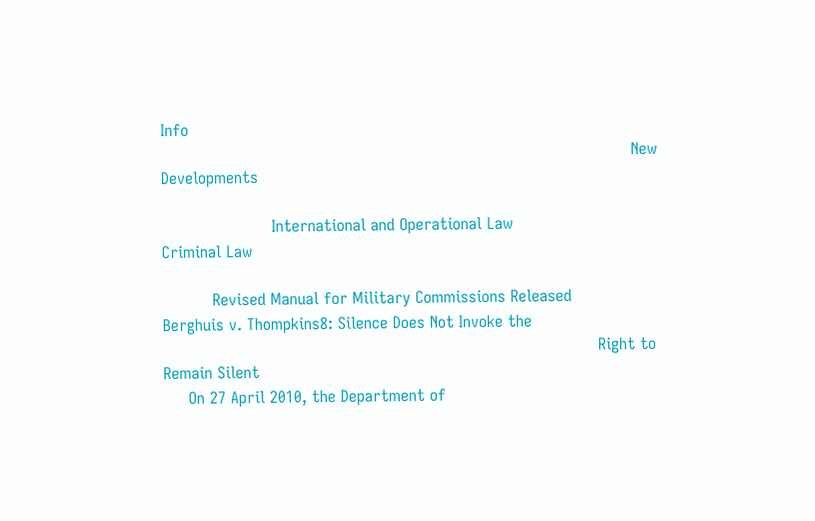Info
                                                                                              New Developments

                      International and Operational Law                                          Criminal Law

          Revised Manual for Military Commissions Released              Berghuis v. Thompkins8: Silence Does Not Invoke the
                                                                                       Right to Remain Silent
     On 27 April 2010, the Department of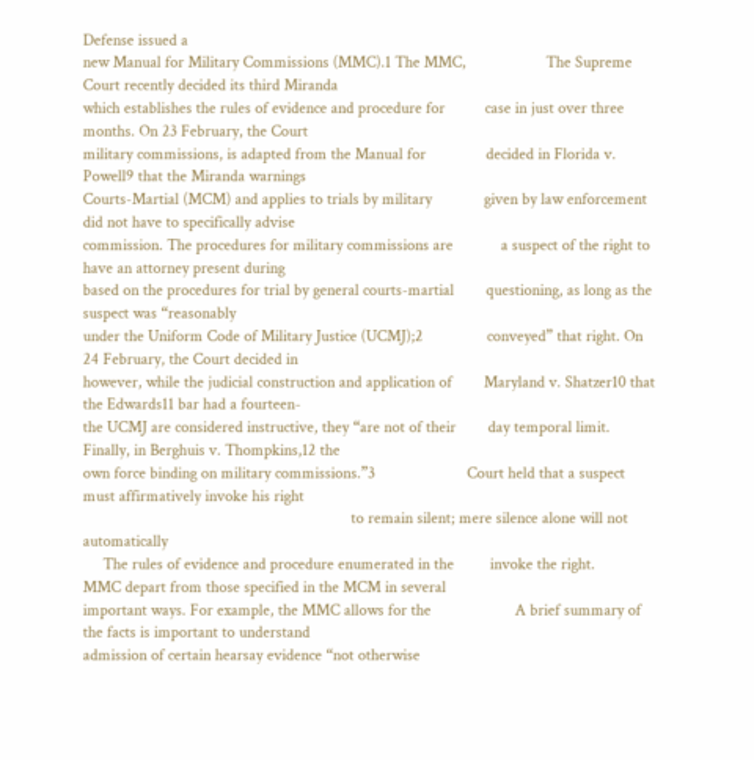Defense issued a
new Manual for Military Commissions (MMC).1 The MMC,                    The Supreme Court recently decided its third Miranda
which establishes the rules of evidence and procedure for          case in just over three months. On 23 February, the Court
military commissions, is adapted from the Manual for               decided in Florida v. Powell9 that the Miranda warnings
Courts-Martial (MCM) and applies to trials by military             given by law enforcement did not have to specifically advise
commission. The procedures for military commissions are            a suspect of the right to have an attorney present during
based on the procedures for trial by general courts-martial        questioning, as long as the suspect was “reasonably
under the Uniform Code of Military Justice (UCMJ);2                conveyed” that right. On 24 February, the Court decided in
however, while the judicial construction and application of        Maryland v. Shatzer10 that the Edwards11 bar had a fourteen-
the UCMJ are considered instructive, they “are not of their        day temporal limit. Finally, in Berghuis v. Thompkins,12 the
own force binding on military commissions.”3                       Court held that a suspect must affirmatively invoke his right
                                                                   to remain silent; mere silence alone will not automatically
     The rules of evidence and procedure enumerated in the         invoke the right.
MMC depart from those specified in the MCM in several
important ways. For example, the MMC allows for the                     A brief summary of the facts is important to understand
admission of certain hearsay evidence “not otherwise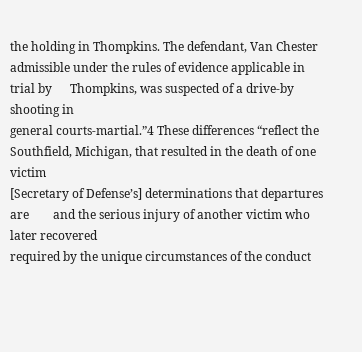the holding in Thompkins. The defendant, Van Chester
admissible under the rules of evidence applicable in trial by      Thompkins, was suspected of a drive-by shooting in
general courts-martial.”4 These differences “reflect the           Southfield, Michigan, that resulted in the death of one victim
[Secretary of Defense’s] determinations that departures are        and the serious injury of another victim who later recovered
required by the unique circumstances of the conduct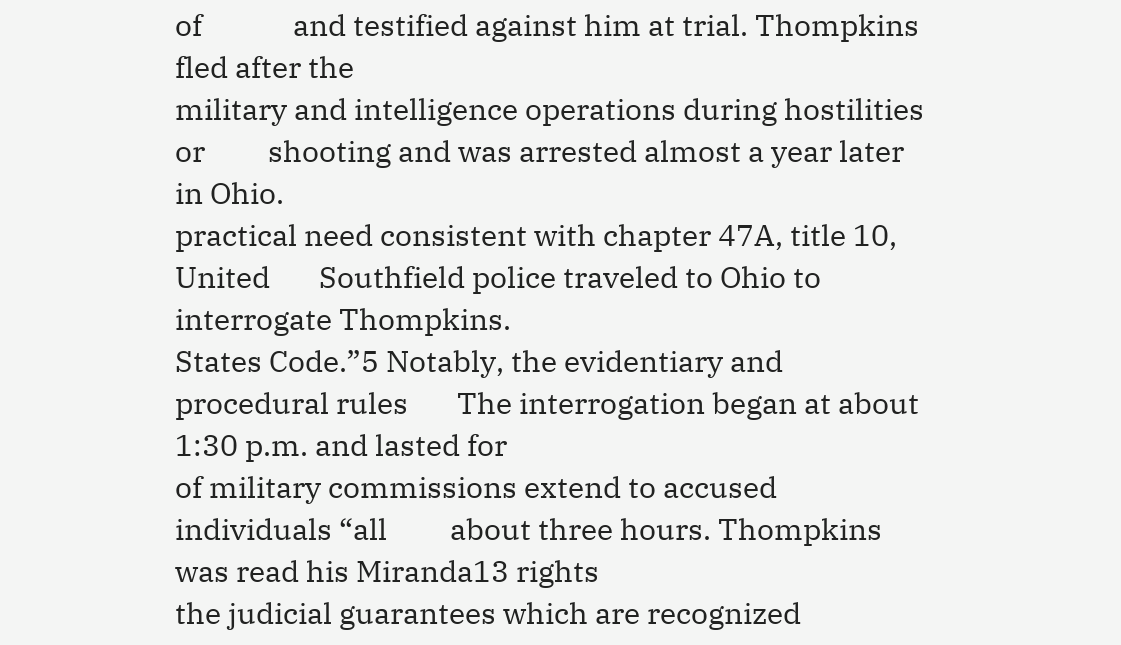of             and testified against him at trial. Thompkins fled after the
military and intelligence operations during hostilities or         shooting and was arrested almost a year later in Ohio.
practical need consistent with chapter 47A, title 10, United       Southfield police traveled to Ohio to interrogate Thompkins.
States Code.”5 Notably, the evidentiary and procedural rules       The interrogation began at about 1:30 p.m. and lasted for
of military commissions extend to accused individuals “all         about three hours. Thompkins was read his Miranda13 rights
the judicial guarantees which are recognized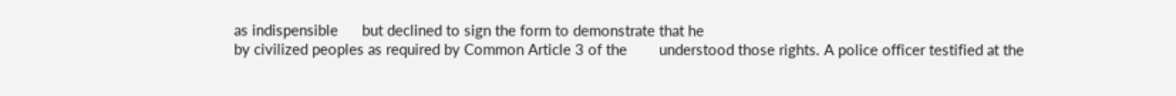as indispensible      but declined to sign the form to demonstrate that he
by civilized peoples as required by Common Article 3 of the        understood those rights. A police officer testified at the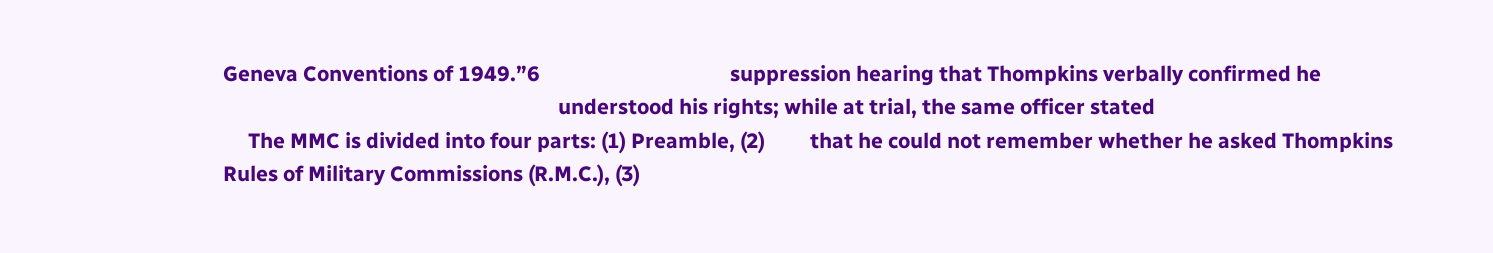Geneva Conventions of 1949.”6                                      suppression hearing that Thompkins verbally confirmed he
                                                                   understood his rights; while at trial, the same officer stated
     The MMC is divided into four parts: (1) Preamble, (2)         that he could not remember whether he asked Thompkins
Rules of Military Commissions (R.M.C.), (3)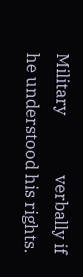Military               verbally if he understood his rights.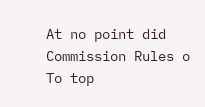At no point did
Commission Rules o
To top